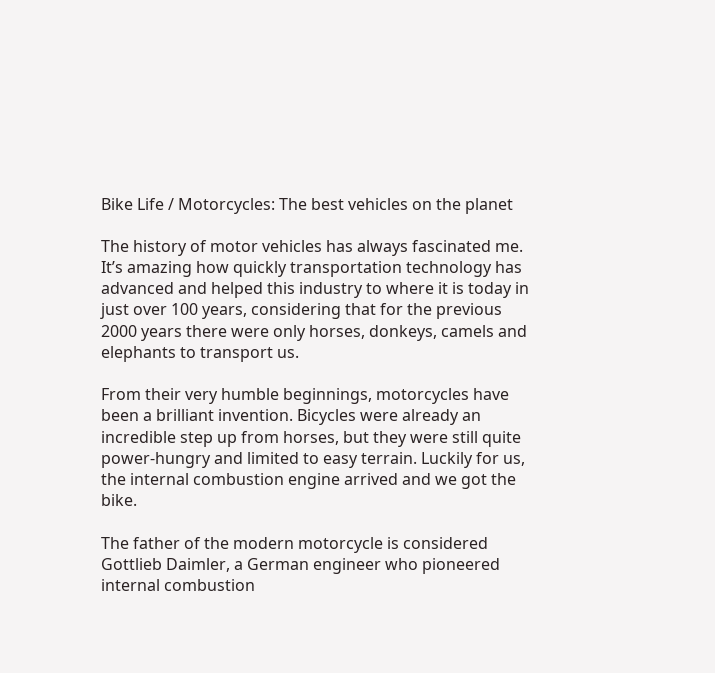Bike Life / Motorcycles: The best vehicles on the planet

The history of motor vehicles has always fascinated me. It’s amazing how quickly transportation technology has advanced and helped this industry to where it is today in just over 100 years, considering that for the previous 2000 years there were only horses, donkeys, camels and elephants to transport us.

From their very humble beginnings, motorcycles have been a brilliant invention. Bicycles were already an incredible step up from horses, but they were still quite power-hungry and limited to easy terrain. Luckily for us, the internal combustion engine arrived and we got the bike.

The father of the modern motorcycle is considered Gottlieb Daimler, a German engineer who pioneered internal combustion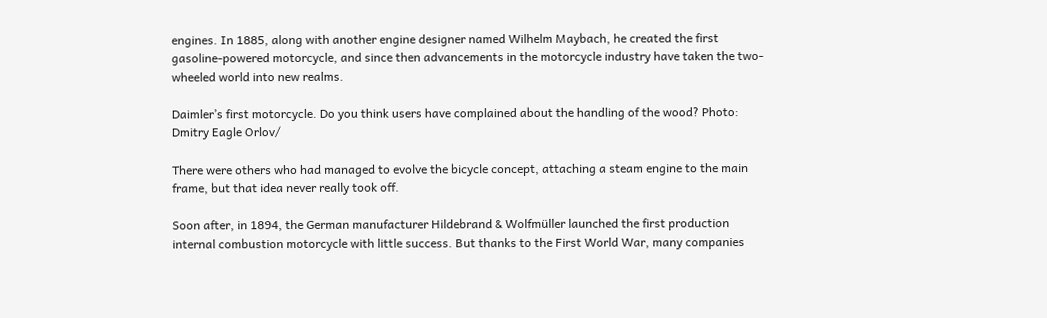engines. In 1885, along with another engine designer named Wilhelm Maybach, he created the first gasoline-powered motorcycle, and since then advancements in the motorcycle industry have taken the two-wheeled world into new realms.

Daimler’s first motorcycle. Do you think users have complained about the handling of the wood? Photo: Dmitry Eagle Orlov/

There were others who had managed to evolve the bicycle concept, attaching a steam engine to the main frame, but that idea never really took off.

Soon after, in 1894, the German manufacturer Hildebrand & Wolfmüller launched the first production internal combustion motorcycle with little success. But thanks to the First World War, many companies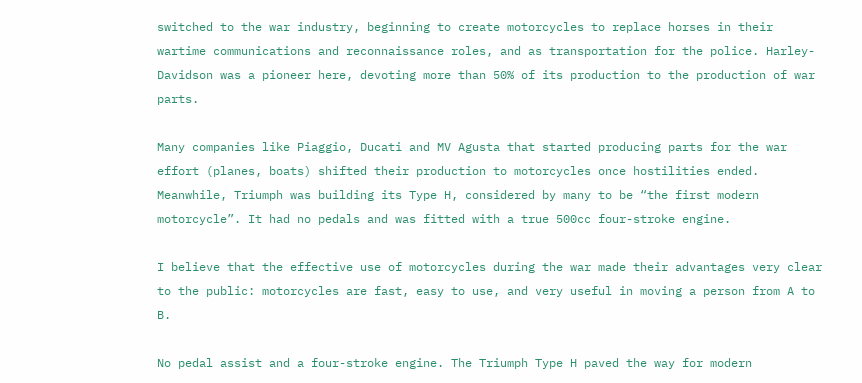switched to the war industry, beginning to create motorcycles to replace horses in their wartime communications and reconnaissance roles, and as transportation for the police. Harley-Davidson was a pioneer here, devoting more than 50% of its production to the production of war parts.

Many companies like Piaggio, Ducati and MV Agusta that started producing parts for the war effort (planes, boats) shifted their production to motorcycles once hostilities ended. Meanwhile, Triumph was building its Type H, considered by many to be “the first modern motorcycle”. It had no pedals and was fitted with a true 500cc four-stroke engine.

I believe that the effective use of motorcycles during the war made their advantages very clear to the public: motorcycles are fast, easy to use, and very useful in moving a person from A to B.

No pedal assist and a four-stroke engine. The Triumph Type H paved the way for modern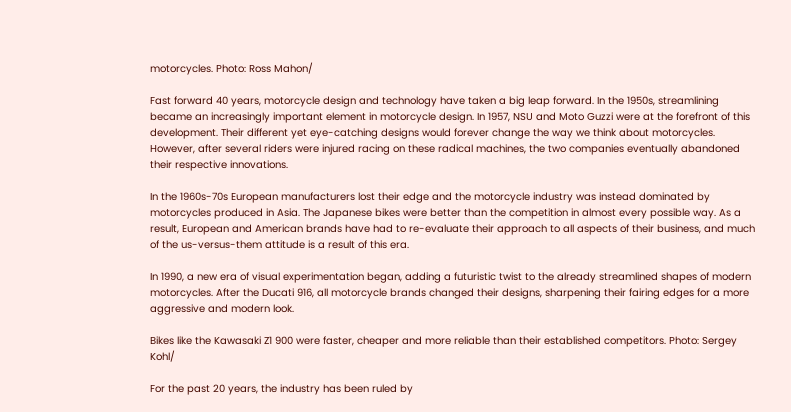motorcycles. Photo: Ross Mahon/

Fast forward 40 years, motorcycle design and technology have taken a big leap forward. In the 1950s, streamlining became an increasingly important element in motorcycle design. In 1957, NSU and Moto Guzzi were at the forefront of this development. Their different yet eye-catching designs would forever change the way we think about motorcycles. However, after several riders were injured racing on these radical machines, the two companies eventually abandoned their respective innovations.

In the 1960s-70s European manufacturers lost their edge and the motorcycle industry was instead dominated by motorcycles produced in Asia. The Japanese bikes were better than the competition in almost every possible way. As a result, European and American brands have had to re-evaluate their approach to all aspects of their business, and much of the us-versus-them attitude is a result of this era.

In 1990, a new era of visual experimentation began, adding a futuristic twist to the already streamlined shapes of modern motorcycles. After the Ducati 916, all motorcycle brands changed their designs, sharpening their fairing edges for a more aggressive and modern look.

Bikes like the Kawasaki Z1 900 were faster, cheaper and more reliable than their established competitors. Photo: Sergey Kohl/

For the past 20 years, the industry has been ruled by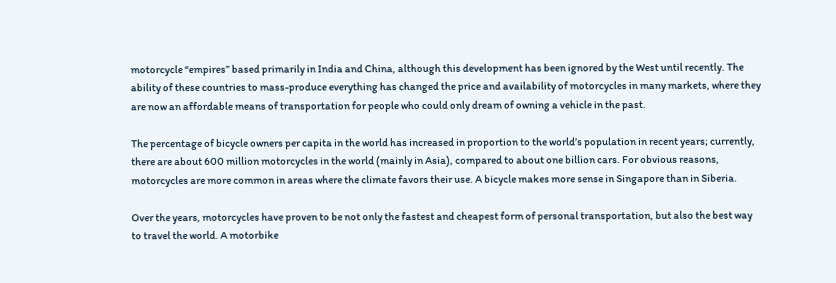motorcycle “empires” based primarily in India and China, although this development has been ignored by the West until recently. The ability of these countries to mass-produce everything has changed the price and availability of motorcycles in many markets, where they are now an affordable means of transportation for people who could only dream of owning a vehicle in the past.

The percentage of bicycle owners per capita in the world has increased in proportion to the world’s population in recent years; currently, there are about 600 million motorcycles in the world (mainly in Asia), compared to about one billion cars. For obvious reasons, motorcycles are more common in areas where the climate favors their use. A bicycle makes more sense in Singapore than in Siberia.

Over the years, motorcycles have proven to be not only the fastest and cheapest form of personal transportation, but also the best way to travel the world. A motorbike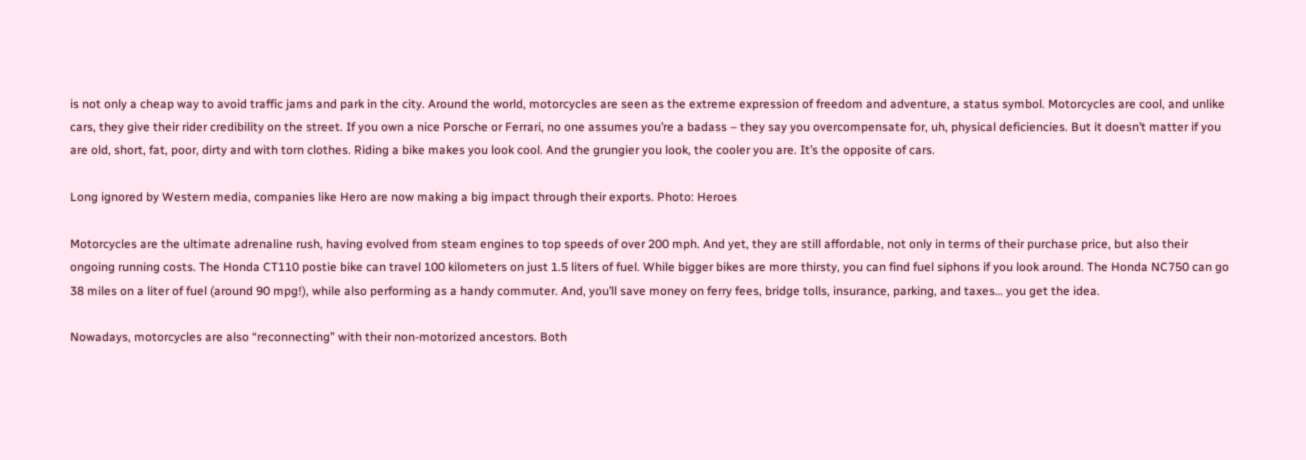is not only a cheap way to avoid traffic jams and park in the city. Around the world, motorcycles are seen as the extreme expression of freedom and adventure, a status symbol. Motorcycles are cool, and unlike cars, they give their rider credibility on the street. If you own a nice Porsche or Ferrari, no one assumes you’re a badass – they say you overcompensate for, uh, physical deficiencies. But it doesn’t matter if you are old, short, fat, poor, dirty and with torn clothes. Riding a bike makes you look cool. And the grungier you look, the cooler you are. It’s the opposite of cars.

Long ignored by Western media, companies like Hero are now making a big impact through their exports. Photo: Heroes

Motorcycles are the ultimate adrenaline rush, having evolved from steam engines to top speeds of over 200 mph. And yet, they are still affordable, not only in terms of their purchase price, but also their ongoing running costs. The Honda CT110 postie bike can travel 100 kilometers on just 1.5 liters of fuel. While bigger bikes are more thirsty, you can find fuel siphons if you look around. The Honda NC750 can go 38 miles on a liter of fuel (around 90 mpg!), while also performing as a handy commuter. And, you’ll save money on ferry fees, bridge tolls, insurance, parking, and taxes… you get the idea.

Nowadays, motorcycles are also “reconnecting” with their non-motorized ancestors. Both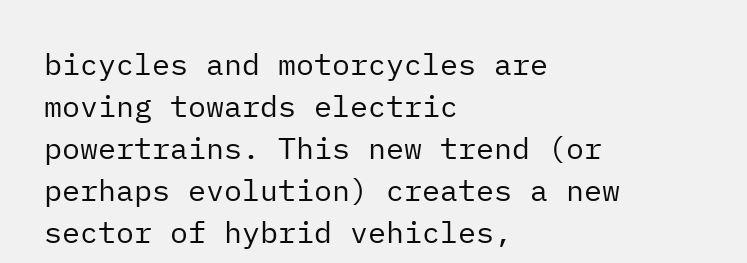bicycles and motorcycles are moving towards electric powertrains. This new trend (or perhaps evolution) creates a new sector of hybrid vehicles,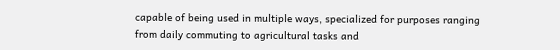capable of being used in multiple ways, specialized for purposes ranging from daily commuting to agricultural tasks and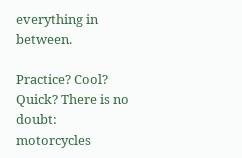everything in between.

Practice? Cool? Quick? There is no doubt: motorcycles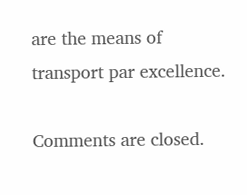are the means of transport par excellence.

Comments are closed.